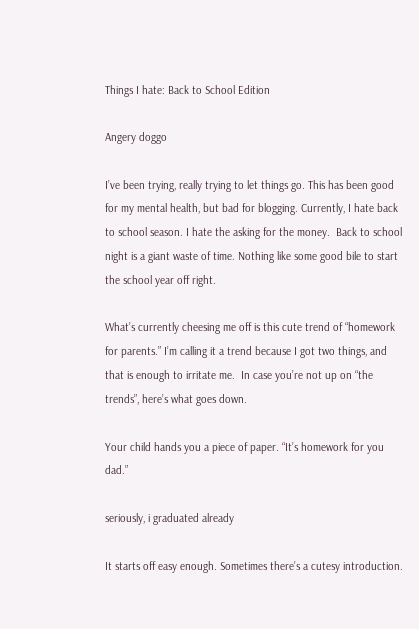Things I hate: Back to School Edition

Angery doggo

I’ve been trying, really trying to let things go. This has been good for my mental health, but bad for blogging. Currently, I hate back to school season. I hate the asking for the money.  Back to school night is a giant waste of time. Nothing like some good bile to start the school year off right.

What’s currently cheesing me off is this cute trend of “homework for parents.” I’m calling it a trend because I got two things, and that is enough to irritate me.  In case you’re not up on “the trends”, here’s what goes down.

Your child hands you a piece of paper. “It’s homework for you dad.”

seriously, i graduated already

It starts off easy enough. Sometimes there’s a cutesy introduction.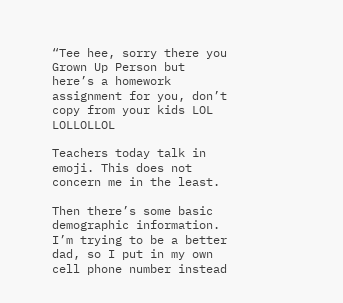“Tee hee, sorry there you Grown Up Person but here’s a homework assignment for you, don’t copy from your kids LOL LOLLOLLOL

Teachers today talk in emoji. This does not concern me in the least.

Then there’s some basic demographic information. I’m trying to be a better dad, so I put in my own cell phone number instead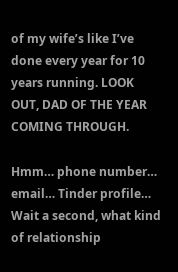of my wife’s like I’ve done every year for 10 years running. LOOK OUT, DAD OF THE YEAR COMING THROUGH.

Hmm… phone number… email… Tinder profile… Wait a second, what kind of relationship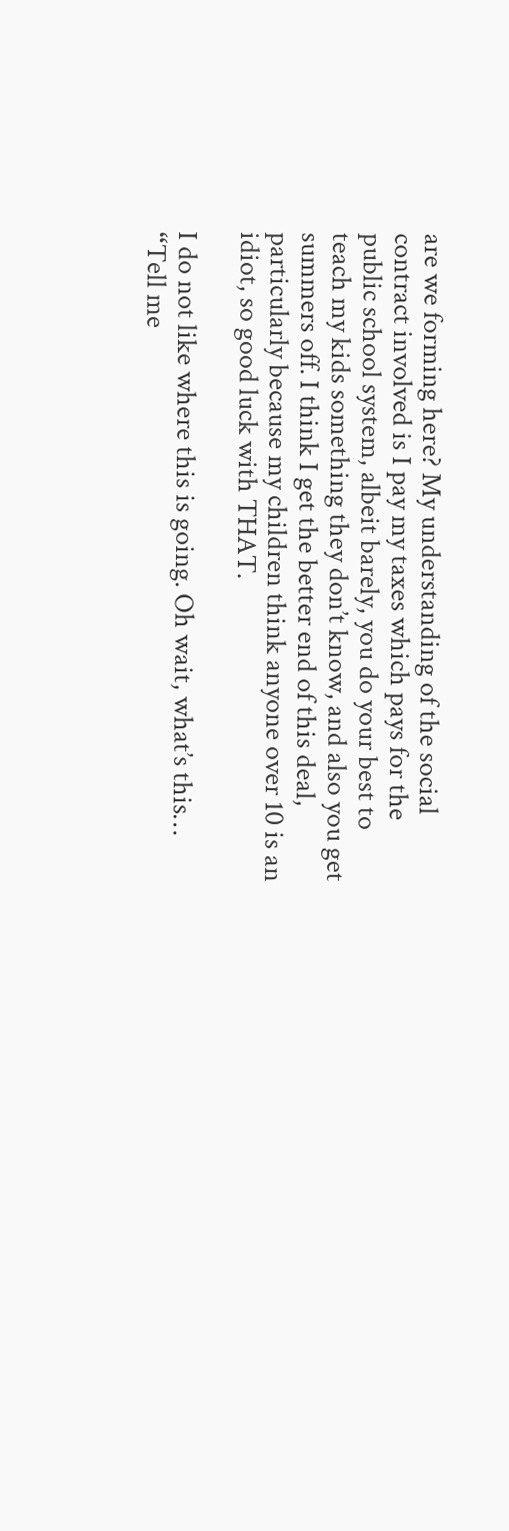are we forming here? My understanding of the social contract involved is I pay my taxes which pays for the public school system, albeit barely, you do your best to teach my kids something they don’t know, and also you get summers off. I think I get the better end of this deal, particularly because my children think anyone over 10 is an idiot, so good luck with THAT.

I do not like where this is going. Oh wait, what’s this… “Tell me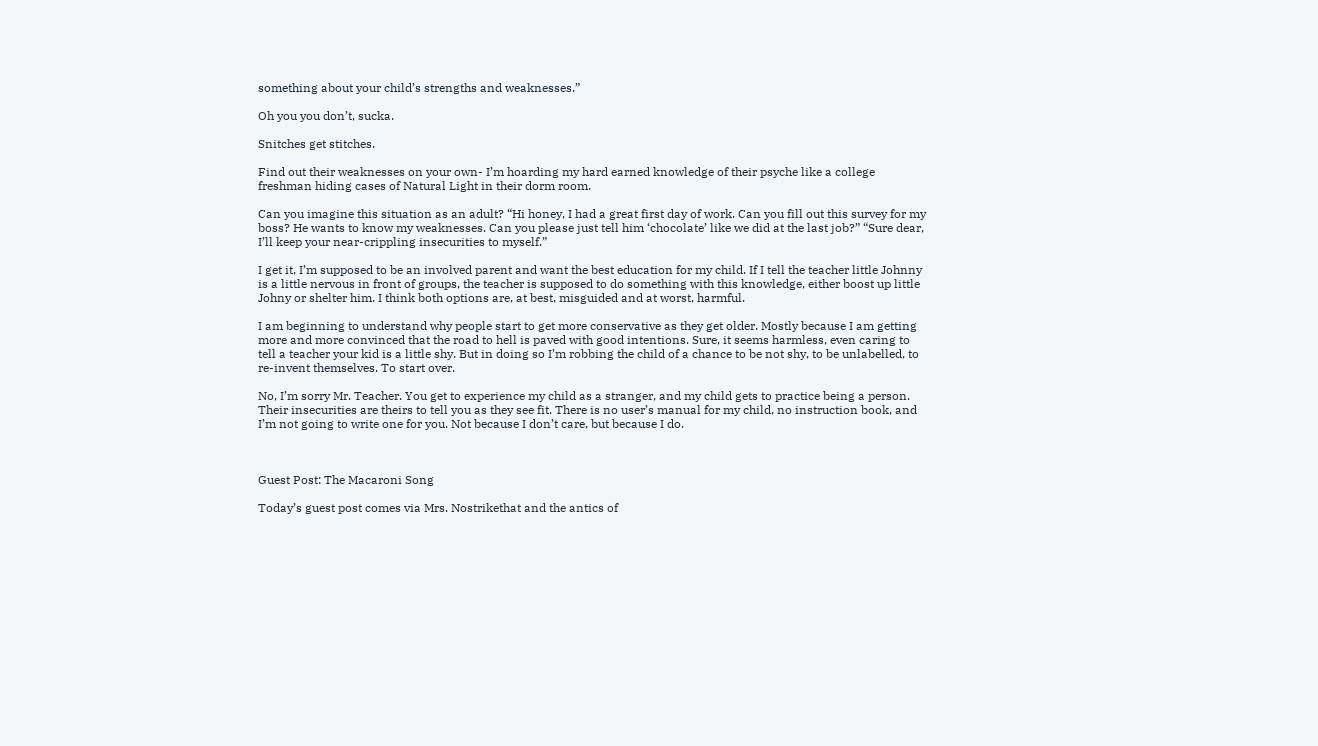something about your child’s strengths and weaknesses.”

Oh you you don’t, sucka.

Snitches get stitches.

Find out their weaknesses on your own- I’m hoarding my hard earned knowledge of their psyche like a college freshman hiding cases of Natural Light in their dorm room.

Can you imagine this situation as an adult? “Hi honey, I had a great first day of work. Can you fill out this survey for my boss? He wants to know my weaknesses. Can you please just tell him ‘chocolate’ like we did at the last job?” “Sure dear, I’ll keep your near-crippling insecurities to myself.”

I get it, I’m supposed to be an involved parent and want the best education for my child. If I tell the teacher little Johnny is a little nervous in front of groups, the teacher is supposed to do something with this knowledge, either boost up little Johny or shelter him. I think both options are, at best, misguided and at worst, harmful.

I am beginning to understand why people start to get more conservative as they get older. Mostly because I am getting more and more convinced that the road to hell is paved with good intentions. Sure, it seems harmless, even caring to tell a teacher your kid is a little shy. But in doing so I’m robbing the child of a chance to be not shy, to be unlabelled, to re-invent themselves. To start over.

No, I’m sorry Mr. Teacher. You get to experience my child as a stranger, and my child gets to practice being a person. Their insecurities are theirs to tell you as they see fit. There is no user’s manual for my child, no instruction book, and I’m not going to write one for you. Not because I don’t care, but because I do.



Guest Post: The Macaroni Song

Today’s guest post comes via Mrs. Nostrikethat and the antics of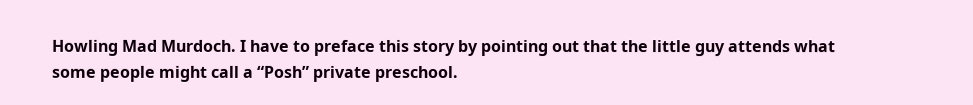Howling Mad Murdoch. I have to preface this story by pointing out that the little guy attends what some people might call a “Posh” private preschool.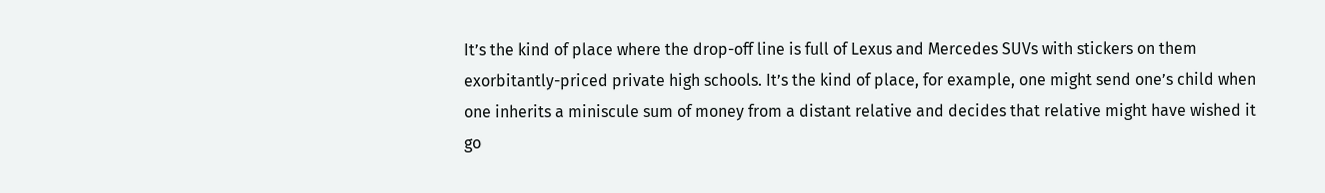It’s the kind of place where the drop-off line is full of Lexus and Mercedes SUVs with stickers on them exorbitantly-priced private high schools. It’s the kind of place, for example, one might send one’s child when one inherits a miniscule sum of money from a distant relative and decides that relative might have wished it go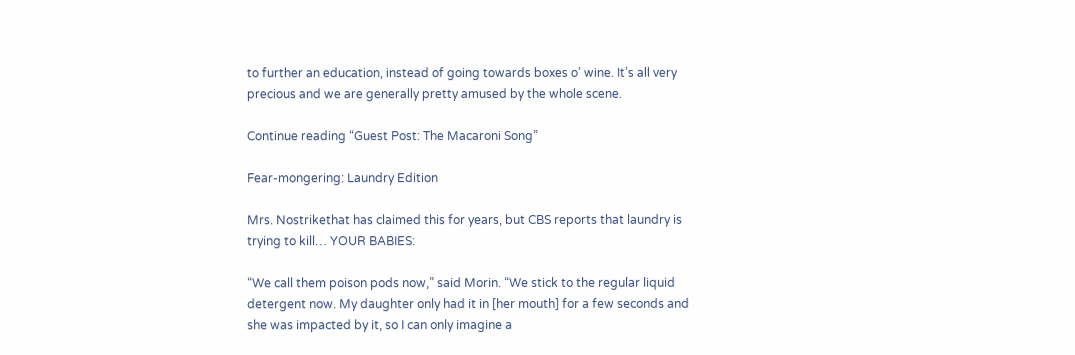to further an education, instead of going towards boxes o’ wine. It’s all very precious and we are generally pretty amused by the whole scene.

Continue reading “Guest Post: The Macaroni Song”

Fear-mongering: Laundry Edition

Mrs. Nostrikethat has claimed this for years, but CBS reports that laundry is trying to kill… YOUR BABIES:

“We call them poison pods now,” said Morin. “We stick to the regular liquid detergent now. My daughter only had it in [her mouth] for a few seconds and she was impacted by it, so I can only imagine a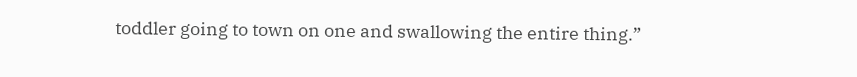toddler going to town on one and swallowing the entire thing.”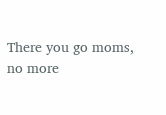There you go moms, no more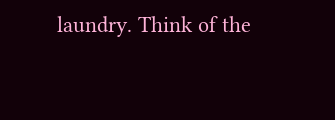laundry. Think of the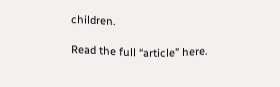children.

Read the full “article” here.